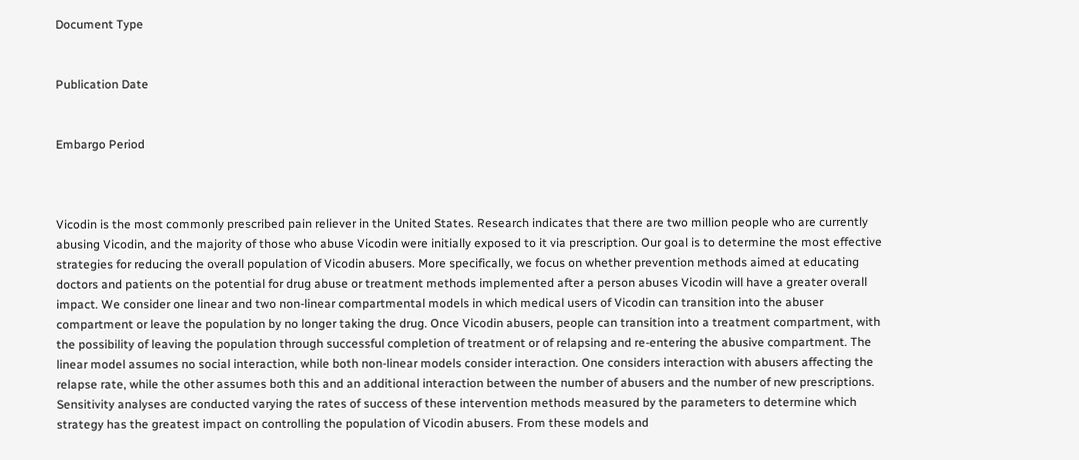Document Type


Publication Date


Embargo Period



Vicodin is the most commonly prescribed pain reliever in the United States. Research indicates that there are two million people who are currently abusing Vicodin, and the majority of those who abuse Vicodin were initially exposed to it via prescription. Our goal is to determine the most effective strategies for reducing the overall population of Vicodin abusers. More specifically, we focus on whether prevention methods aimed at educating doctors and patients on the potential for drug abuse or treatment methods implemented after a person abuses Vicodin will have a greater overall impact. We consider one linear and two non-linear compartmental models in which medical users of Vicodin can transition into the abuser compartment or leave the population by no longer taking the drug. Once Vicodin abusers, people can transition into a treatment compartment, with the possibility of leaving the population through successful completion of treatment or of relapsing and re-entering the abusive compartment. The linear model assumes no social interaction, while both non-linear models consider interaction. One considers interaction with abusers affecting the relapse rate, while the other assumes both this and an additional interaction between the number of abusers and the number of new prescriptions. Sensitivity analyses are conducted varying the rates of success of these intervention methods measured by the parameters to determine which strategy has the greatest impact on controlling the population of Vicodin abusers. From these models and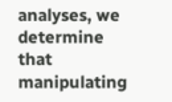analyses, we determine that manipulating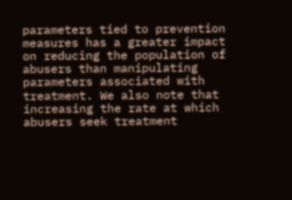parameters tied to prevention measures has a greater impact on reducing the population of abusers than manipulating parameters associated with treatment. We also note that increasing the rate at which abusers seek treatment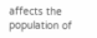affects the population of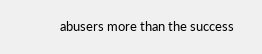abusers more than the success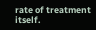rate of treatment itself.